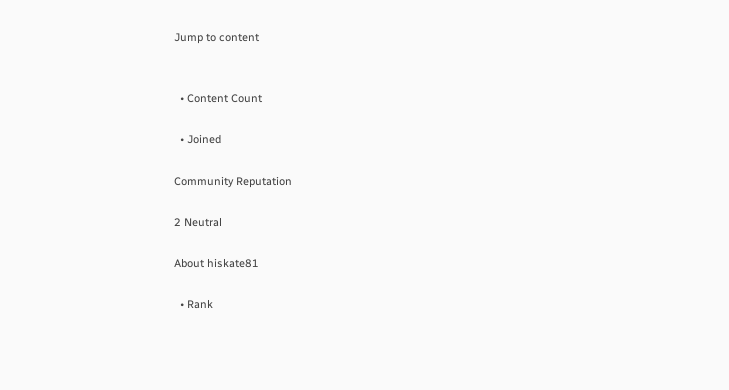Jump to content


  • Content Count

  • Joined

Community Reputation

2 Neutral

About hiskate81

  • Rank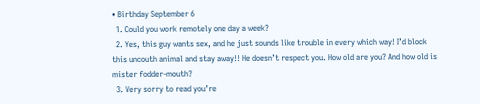• Birthday September 6
  1. Could you work remotely one day a week?
  2. Yes, this guy wants sex, and he just sounds like trouble in every which way! I’d block this uncouth animal and stay away!! He doesn’t respect you. How old are you? And how old is mister fodder-mouth?
  3. Very sorry to read you’re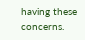having these concerns.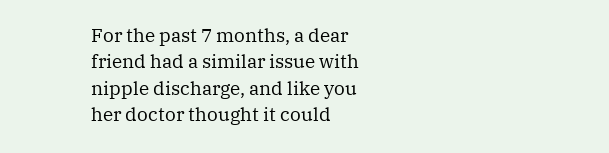For the past 7 months, a dear friend had a similar issue with nipple discharge, and like you her doctor thought it could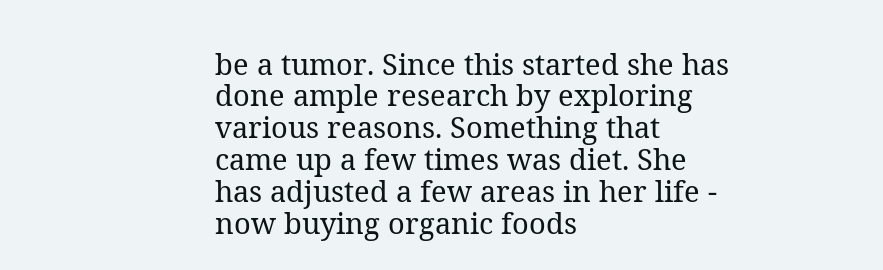be a tumor. Since this started she has done ample research by exploring various reasons. Something that came up a few times was diet. She has adjusted a few areas in her life - now buying organic foods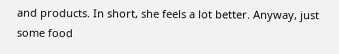and products. In short, she feels a lot better. Anyway, just some food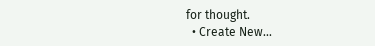for thought.
  • Create New...